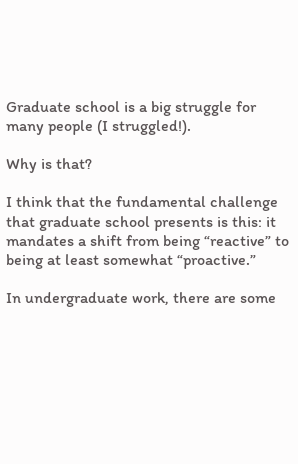Graduate school is a big struggle for many people (I struggled!).

Why is that?

I think that the fundamental challenge that graduate school presents is this: it mandates a shift from being “reactive” to being at least somewhat “proactive.”

In undergraduate work, there are some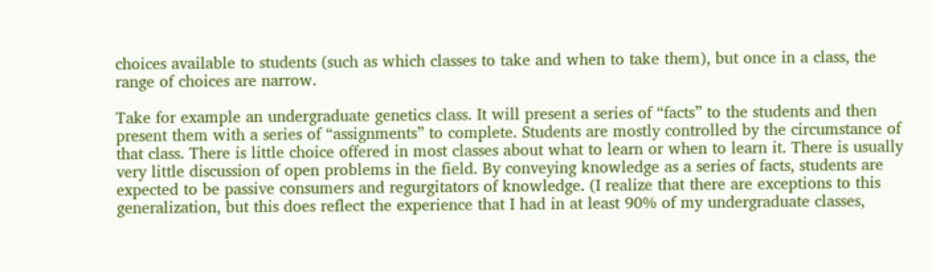choices available to students (such as which classes to take and when to take them), but once in a class, the range of choices are narrow.

Take for example an undergraduate genetics class. It will present a series of “facts” to the students and then present them with a series of “assignments” to complete. Students are mostly controlled by the circumstance of that class. There is little choice offered in most classes about what to learn or when to learn it. There is usually very little discussion of open problems in the field. By conveying knowledge as a series of facts, students are expected to be passive consumers and regurgitators of knowledge. (I realize that there are exceptions to this generalization, but this does reflect the experience that I had in at least 90% of my undergraduate classes,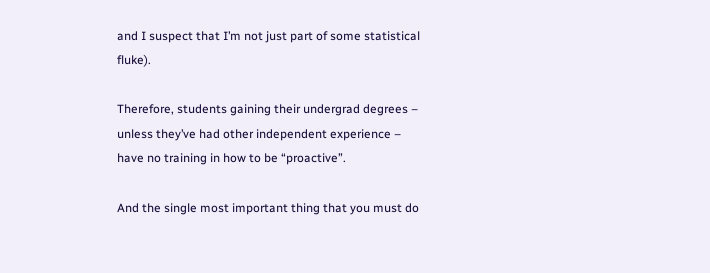and I suspect that I’m not just part of some statistical fluke).

Therefore, students gaining their undergrad degrees – unless they’ve had other independent experience – have no training in how to be “proactive”.

And the single most important thing that you must do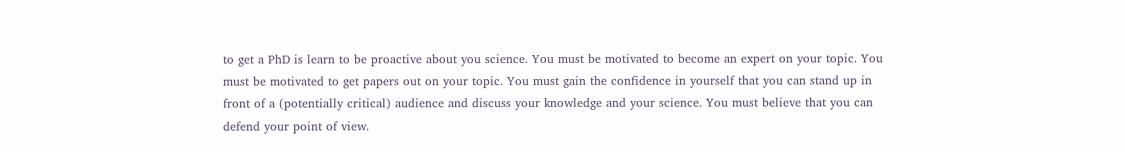to get a PhD is learn to be proactive about you science. You must be motivated to become an expert on your topic. You must be motivated to get papers out on your topic. You must gain the confidence in yourself that you can stand up in front of a (potentially critical) audience and discuss your knowledge and your science. You must believe that you can defend your point of view.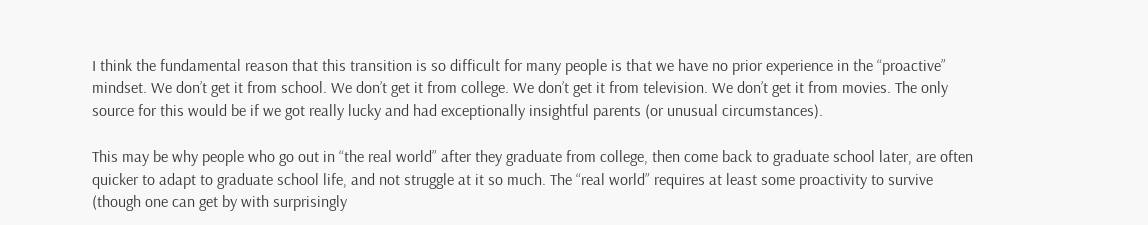I think the fundamental reason that this transition is so difficult for many people is that we have no prior experience in the “proactive” mindset. We don’t get it from school. We don’t get it from college. We don’t get it from television. We don’t get it from movies. The only source for this would be if we got really lucky and had exceptionally insightful parents (or unusual circumstances).

This may be why people who go out in “the real world” after they graduate from college, then come back to graduate school later, are often quicker to adapt to graduate school life, and not struggle at it so much. The “real world” requires at least some proactivity to survive (though one can get by with surprisingly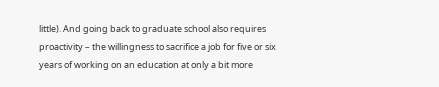little). And going back to graduate school also requires proactivity – the willingness to sacrifice a job for five or six years of working on an education at only a bit more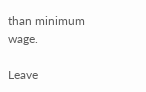than minimum wage.

Leave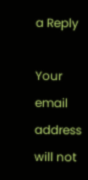a Reply

Your email address will not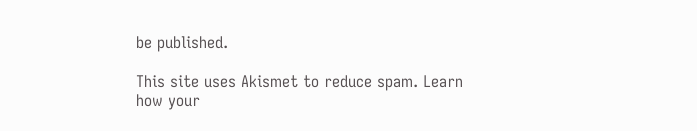be published.

This site uses Akismet to reduce spam. Learn how your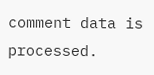comment data is processed.